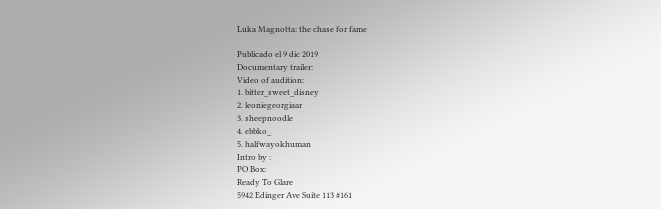Luka Magnotta: the chase for fame

Publicado el 9 dic 2019
Documentary trailer:
Video of audition:
1. bitter_sweet_disney
2. leoniegeorgiaar
3. sheepnoodle
4. ebbko_
5. halfwayokhuman
Intro by :
PO Box:
Ready To Glare
5942 Edinger Ave Suite 113 #161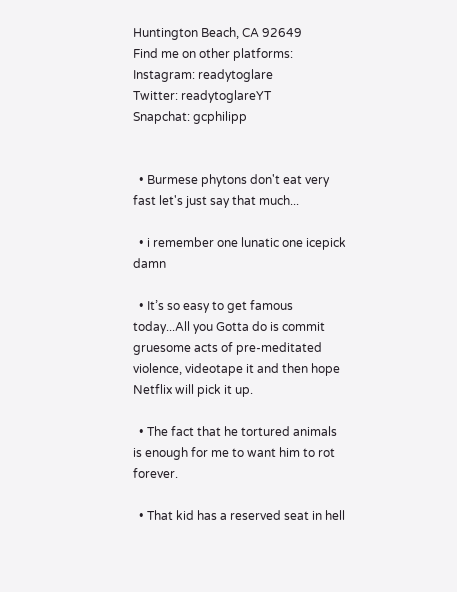Huntington Beach, CA 92649
Find me on other platforms:
Instagram: readytoglare
Twitter: readytoglareYT
Snapchat: gcphilipp


  • Burmese phytons don't eat very fast let's just say that much...

  • i remember one lunatic one icepick damn

  • It’s so easy to get famous today...All you Gotta do is commit gruesome acts of pre-meditated violence, videotape it and then hope Netflix will pick it up.

  • The fact that he tortured animals is enough for me to want him to rot forever.

  • That kid has a reserved seat in hell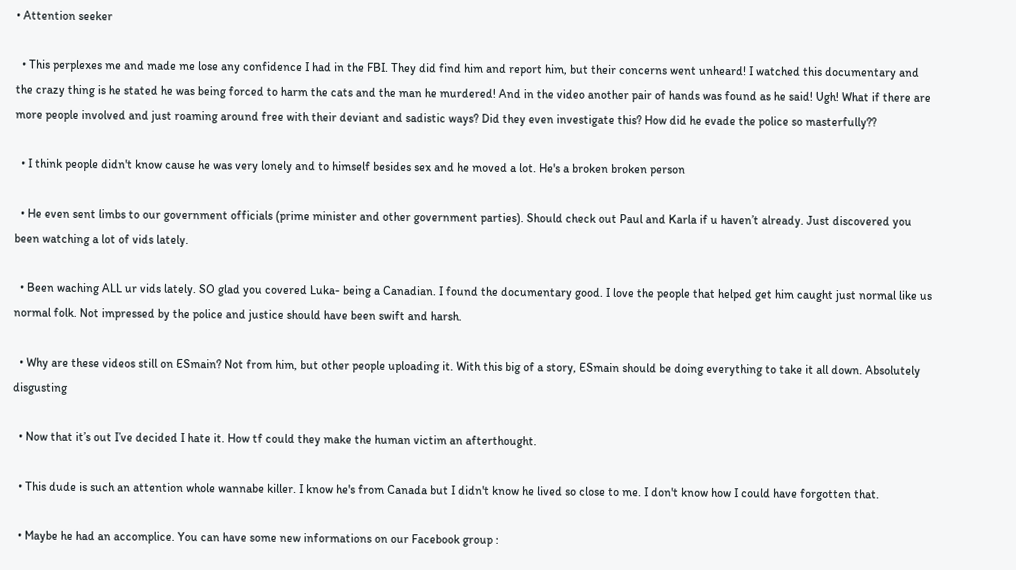• Attention seeker

  • This perplexes me and made me lose any confidence I had in the FBI. They did find him and report him, but their concerns went unheard! I watched this documentary and the crazy thing is he stated he was being forced to harm the cats and the man he murdered! And in the video another pair of hands was found as he said! Ugh! What if there are more people involved and just roaming around free with their deviant and sadistic ways? Did they even investigate this? How did he evade the police so masterfully??

  • I think people didn't know cause he was very lonely and to himself besides sex and he moved a lot. He's a broken broken person

  • He even sent limbs to our government officials (prime minister and other government parties). Should check out Paul and Karla if u haven’t already. Just discovered you been watching a lot of vids lately.

  • Been waching ALL ur vids lately. SO glad you covered Luka- being a Canadian. I found the documentary good. I love the people that helped get him caught just normal like us normal folk. Not impressed by the police and justice should have been swift and harsh.

  • Why are these videos still on ESmain? Not from him, but other people uploading it. With this big of a story, ESmain should be doing everything to take it all down. Absolutely disgusting

  • Now that it’s out I’ve decided I hate it. How tf could they make the human victim an afterthought.

  • This dude is such an attention whole wannabe killer. I know he's from Canada but I didn't know he lived so close to me. I don't know how I could have forgotten that.

  • Maybe he had an accomplice. You can have some new informations on our Facebook group :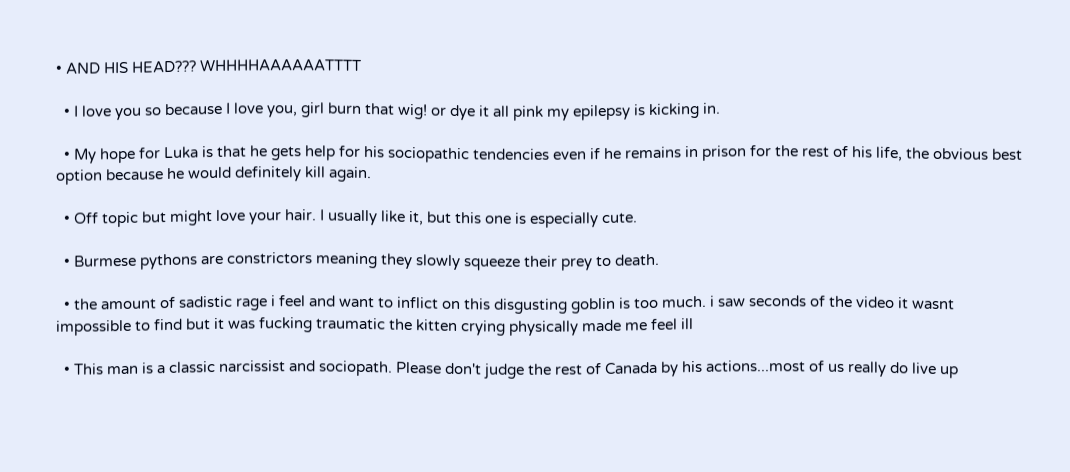• AND HIS HEAD??? WHHHHAAAAAATTTT

  • I love you so because I love you, girl burn that wig! or dye it all pink my epilepsy is kicking in.

  • My hope for Luka is that he gets help for his sociopathic tendencies even if he remains in prison for the rest of his life, the obvious best option because he would definitely kill again.

  • Off topic but might love your hair. I usually like it, but this one is especially cute.

  • Burmese pythons are constrictors meaning they slowly squeeze their prey to death.

  • the amount of sadistic rage i feel and want to inflict on this disgusting goblin is too much. i saw seconds of the video it wasnt impossible to find but it was fucking traumatic the kitten crying physically made me feel ill

  • This man is a classic narcissist and sociopath. Please don't judge the rest of Canada by his actions...most of us really do live up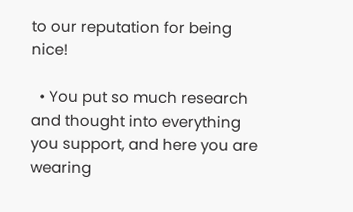to our reputation for being nice!

  • You put so much research and thought into everything you support, and here you are wearing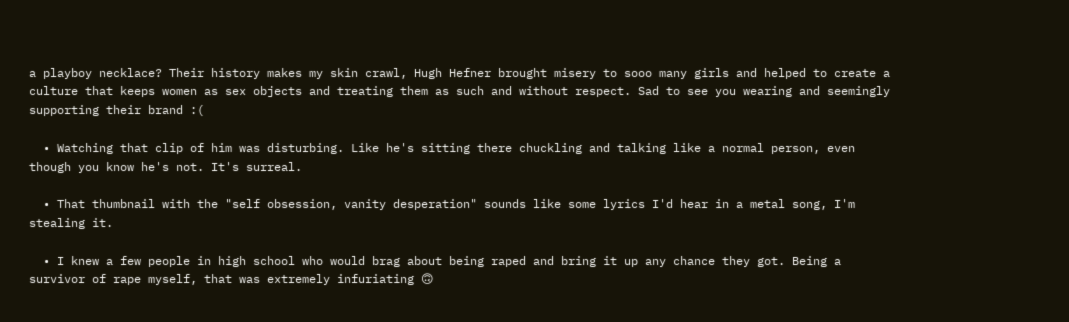a playboy necklace? Their history makes my skin crawl, Hugh Hefner brought misery to sooo many girls and helped to create a culture that keeps women as sex objects and treating them as such and without respect. Sad to see you wearing and seemingly supporting their brand :(

  • Watching that clip of him was disturbing. Like he's sitting there chuckling and talking like a normal person, even though you know he's not. It's surreal.

  • That thumbnail with the "self obsession, vanity desperation" sounds like some lyrics I'd hear in a metal song, I'm stealing it.

  • I knew a few people in high school who would brag about being raped and bring it up any chance they got. Being a survivor of rape myself, that was extremely infuriating 🙃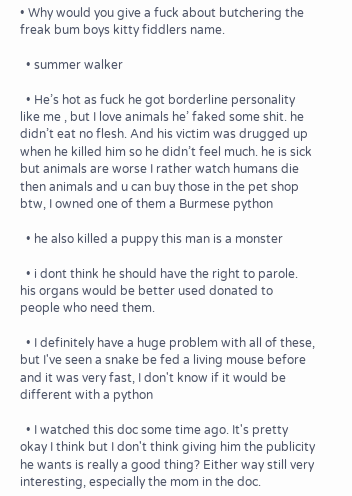• Why would you give a fuck about butchering the freak bum boys kitty fiddlers name.

  • summer walker

  • He’s hot as fuck he got borderline personality like me , but I love animals he’ faked some shit. he didn’t eat no flesh. And his victim was drugged up when he killed him so he didn’t feel much. he is sick but animals are worse I rather watch humans die then animals and u can buy those in the pet shop btw, I owned one of them a Burmese python

  • he also killed a puppy this man is a monster

  • i dont think he should have the right to parole. his organs would be better used donated to people who need them.

  • I definitely have a huge problem with all of these, but I've seen a snake be fed a living mouse before and it was very fast, I don't know if it would be different with a python

  • I watched this doc some time ago. It's pretty okay I think but I don't think giving him the publicity he wants is really a good thing? Either way still very interesting, especially the mom in the doc.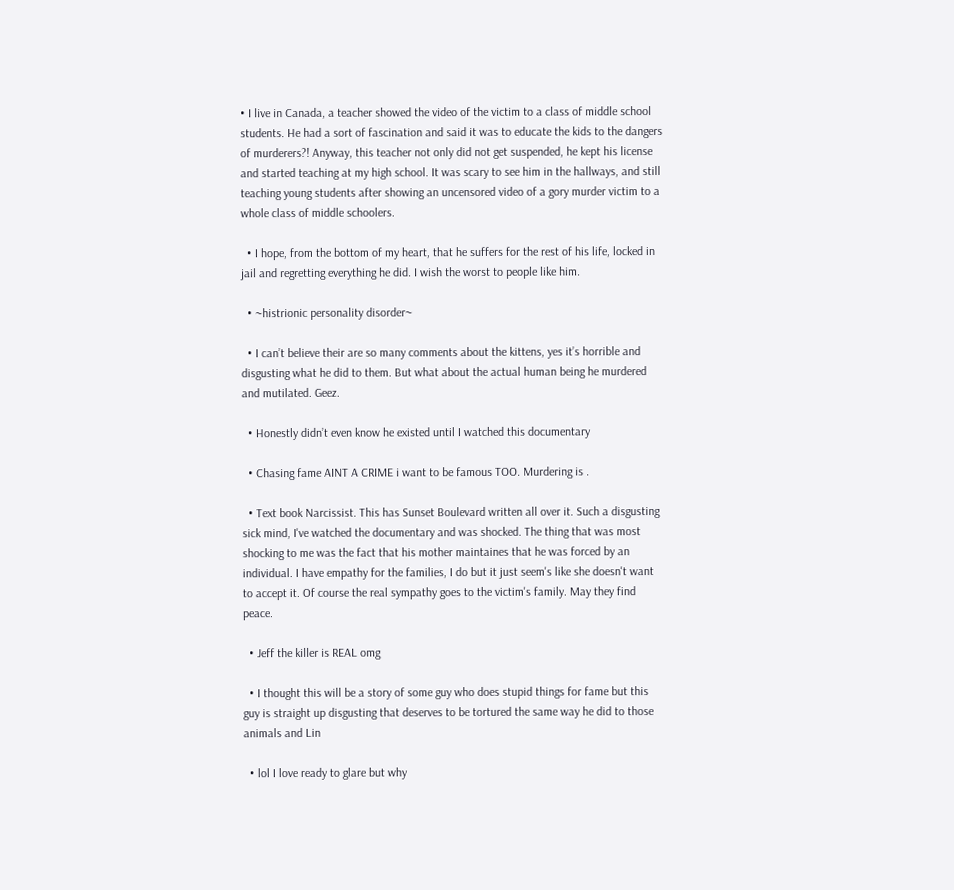• I live in Canada, a teacher showed the video of the victim to a class of middle school students. He had a sort of fascination and said it was to educate the kids to the dangers of murderers?! Anyway, this teacher not only did not get suspended, he kept his license and started teaching at my high school. It was scary to see him in the hallways, and still teaching young students after showing an uncensored video of a gory murder victim to a whole class of middle schoolers.

  • I hope, from the bottom of my heart, that he suffers for the rest of his life, locked in jail and regretting everything he did. I wish the worst to people like him.

  • ~histrionic personality disorder~

  • I can’t believe their are so many comments about the kittens, yes it’s horrible and disgusting what he did to them. But what about the actual human being he murdered and mutilated. Geez.

  • Honestly didn’t even know he existed until I watched this documentary

  • Chasing fame AINT A CRIME i want to be famous TOO. Murdering is .

  • Text book Narcissist. This has Sunset Boulevard written all over it. Such a disgusting sick mind, I've watched the documentary and was shocked. The thing that was most shocking to me was the fact that his mother maintaines that he was forced by an individual. I have empathy for the families, I do but it just seem's like she doesn't want to accept it. Of course the real sympathy goes to the victim's family. May they find peace.

  • Jeff the killer is REAL omg

  • I thought this will be a story of some guy who does stupid things for fame but this guy is straight up disgusting that deserves to be tortured the same way he did to those animals and Lin

  • lol I love ready to glare but why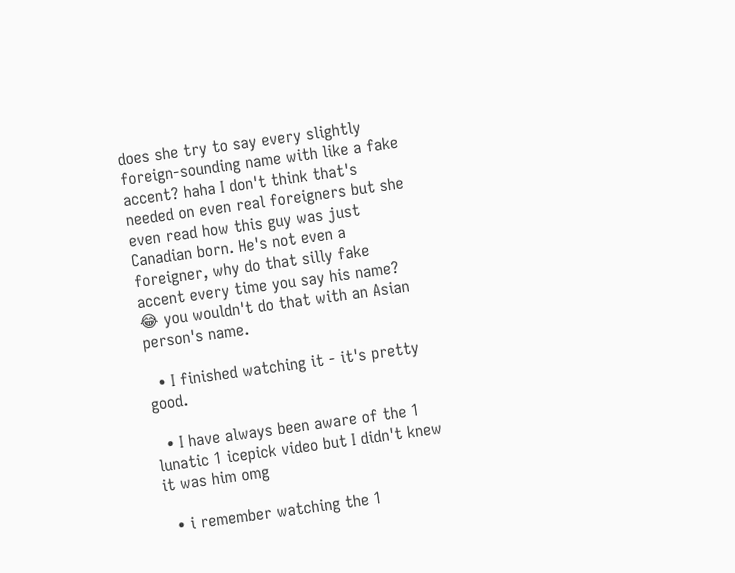does she try to say every slightly foreign-sounding name with like a fake accent? haha I don't think that's needed on even real foreigners but she even read how this guy was just Canadian born. He's not even a foreigner, why do that silly fake accent every time you say his name? 😂 you wouldn't do that with an Asian person's name.

  • I finished watching it - it's pretty good.

  • I have always been aware of the 1 lunatic 1 icepick video but I didn't knew it was him omg

  • i remember watching the 1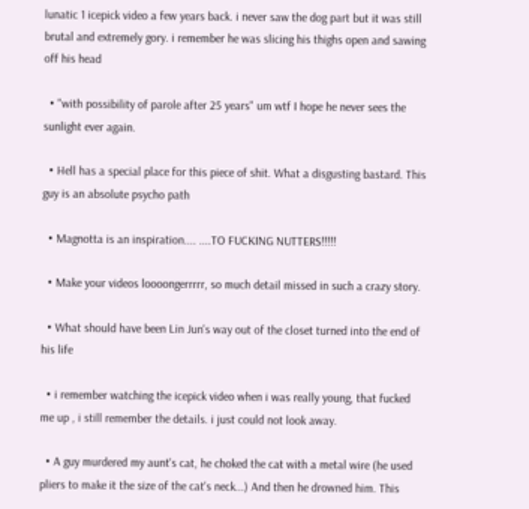lunatic 1 icepick video a few years back. i never saw the dog part but it was still brutal and extremely gory. i remember he was slicing his thighs open and sawing off his head

  • "with possibility of parole after 25 years" um wtf I hope he never sees the sunlight ever again.

  • Hell has a special place for this piece of shit. What a disgusting bastard. This guy is an absolute psycho path

  • Magnotta is an inspiration.... ....TO FUCKING NUTTERS!!!!!

  • Make your videos loooongerrrrr, so much detail missed in such a crazy story.

  • What should have been Lin Jun's way out of the closet turned into the end of his life

  • i remember watching the icepick video when i was really young, that fucked me up , i still remember the details. i just could not look away.

  • A guy murdered my aunt's cat, he choked the cat with a metal wire (he used pliers to make it the size of the cat's neck...) And then he drowned him. This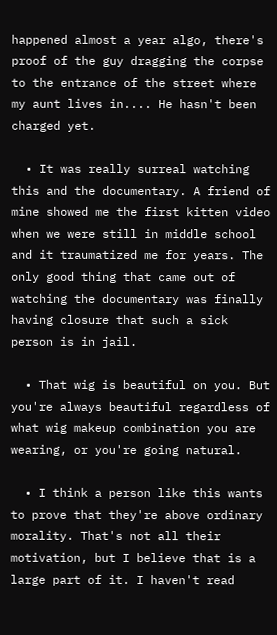happened almost a year algo, there's proof of the guy dragging the corpse to the entrance of the street where my aunt lives in.... He hasn't been charged yet.

  • It was really surreal watching this and the documentary. A friend of mine showed me the first kitten video when we were still in middle school and it traumatized me for years. The only good thing that came out of watching the documentary was finally having closure that such a sick person is in jail.

  • That wig is beautiful on you. But you're always beautiful regardless of what wig makeup combination you are wearing, or you're going natural.

  • I think a person like this wants to prove that they're above ordinary morality. That's not all their motivation, but I believe that is a large part of it. I haven't read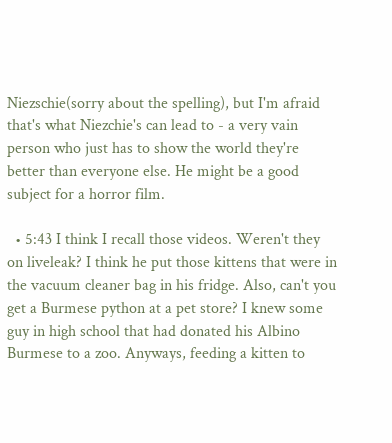Niezschie(sorry about the spelling), but I'm afraid that's what Niezchie's can lead to - a very vain person who just has to show the world they're better than everyone else. He might be a good subject for a horror film.

  • 5:43 I think I recall those videos. Weren't they on liveleak? I think he put those kittens that were in the vacuum cleaner bag in his fridge. Also, can't you get a Burmese python at a pet store? I knew some guy in high school that had donated his Albino Burmese to a zoo. Anyways, feeding a kitten to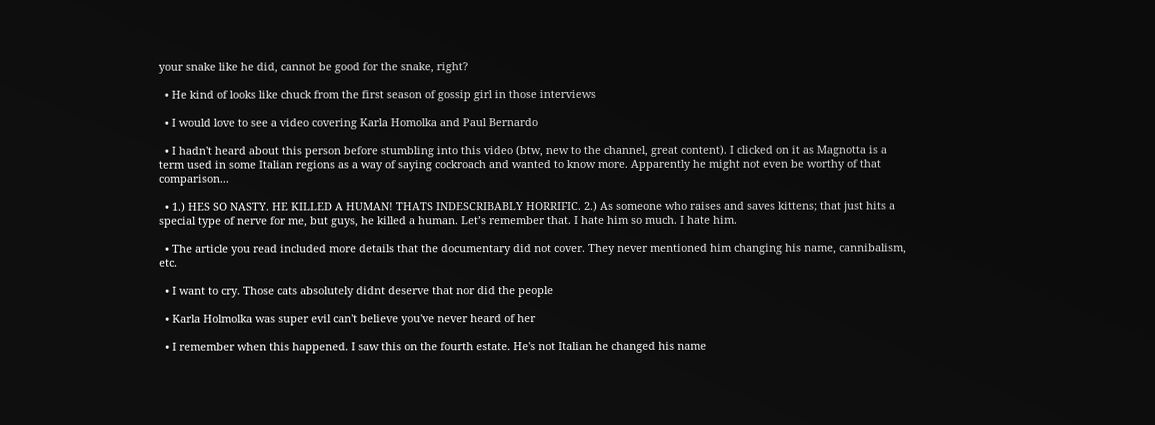your snake like he did, cannot be good for the snake, right?

  • He kind of looks like chuck from the first season of gossip girl in those interviews

  • I would love to see a video covering Karla Homolka and Paul Bernardo

  • I hadn't heard about this person before stumbling into this video (btw, new to the channel, great content). I clicked on it as Magnotta is a term used in some Italian regions as a way of saying cockroach and wanted to know more. Apparently he might not even be worthy of that comparison...

  • 1.) HES SO NASTY. HE KILLED A HUMAN! THATS INDESCRIBABLY HORRIFIC. 2.) As someone who raises and saves kittens; that just hits a special type of nerve for me, but guys, he killed a human. Let’s remember that. I hate him so much. I hate him.

  • The article you read included more details that the documentary did not cover. They never mentioned him changing his name, cannibalism, etc.

  • I want to cry. Those cats absolutely didnt deserve that nor did the people

  • Karla Holmolka was super evil can't believe you've never heard of her

  • I remember when this happened. I saw this on the fourth estate. He's not Italian he changed his name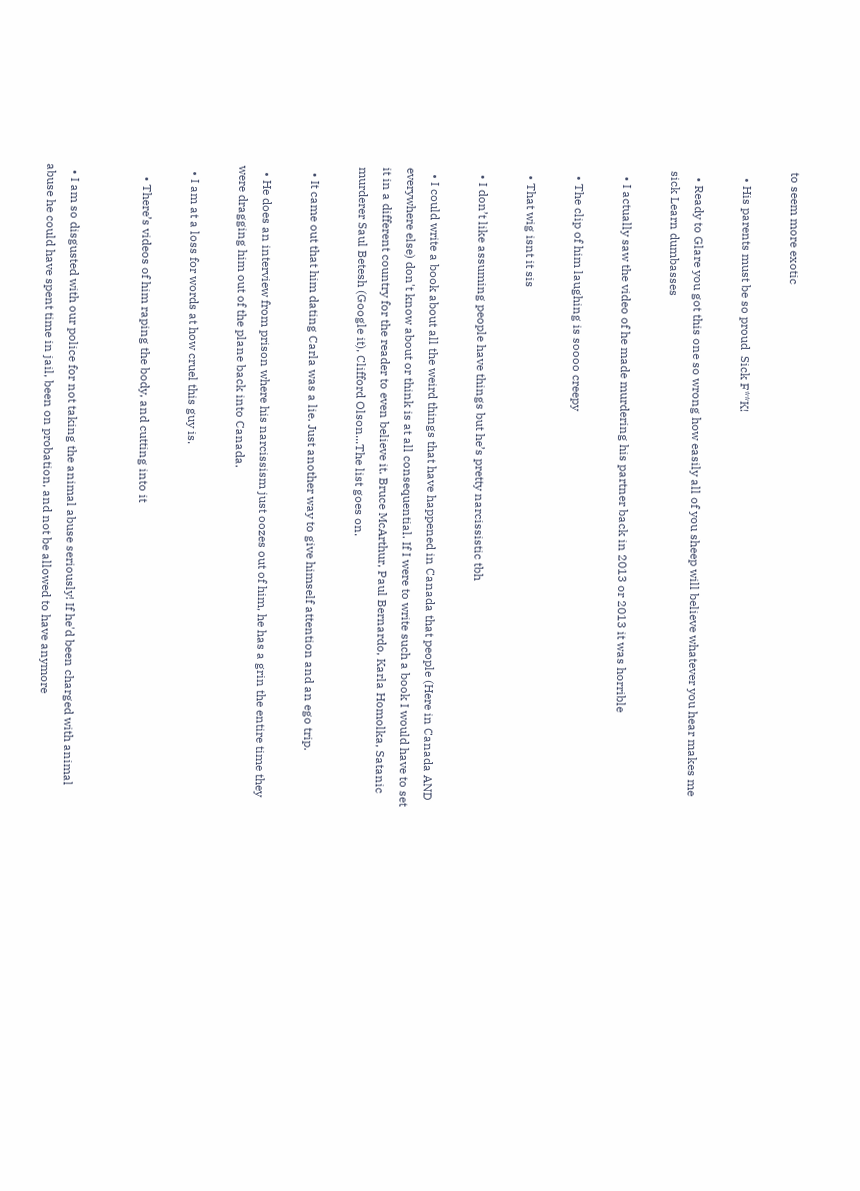to seem more exotic

  • His parents must be so proud  Sick F**K!

  • Ready to Glare you got this one so wrong how easily all of you sheep will believe whatever you hear makes me sick Learn dumbasses

  • I actually saw the video of he made murdering his partner back in 2013 or 2013 it was horrible

  • The clip of him laughing is soooo creepy

  • That wig isnt it sis

  • I don’t like assuming people have things but he’s pretty narcissistic tbh

  • I could write a book about all the weird things that have happened in Canada that people (Here in Canada AND everywhere else) don't know about or think is at all consequential. If I were to write such a book I would have to set it in a different country for the reader to even believe it. Bruce McArthur, Paul Bernardo, Karla Homolka, Satanic murderer Saul Betesh (Google it), Clifford Olson...The list goes on.

  • It came out that him dating Carla was a lie. Just another way to give himself attention and an ego trip.

  • He does an interview from prison where his narcissism just oozes out of him, he has a grin the entire time they were dragging him out of the plane back into Canada.

  • I am at a loss for words at how cruel this guy is.

    • There’s videos of him raping the body, and cutting into it


  • I am so disgusted with our police for not taking the animal abuse seriously! If he'd been charged with animal abuse he could have spent time in jail, been on probation, and not be allowed to have anymore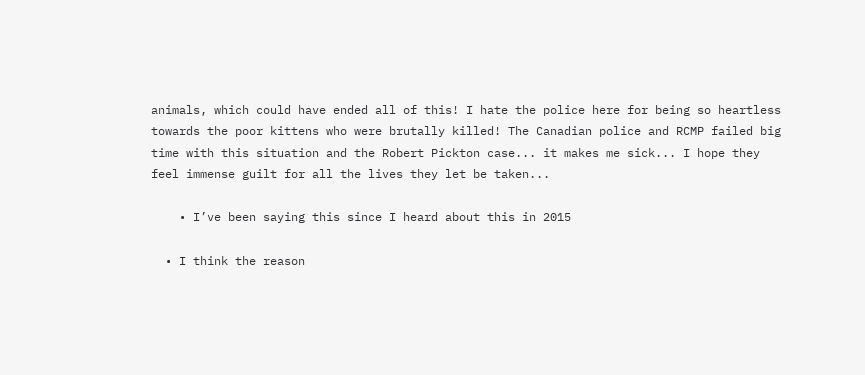animals, which could have ended all of this! I hate the police here for being so heartless towards the poor kittens who were brutally killed! The Canadian police and RCMP failed big time with this situation and the Robert Pickton case... it makes me sick... I hope they feel immense guilt for all the lives they let be taken...

    • I’ve been saying this since I heard about this in 2015

  • I think the reason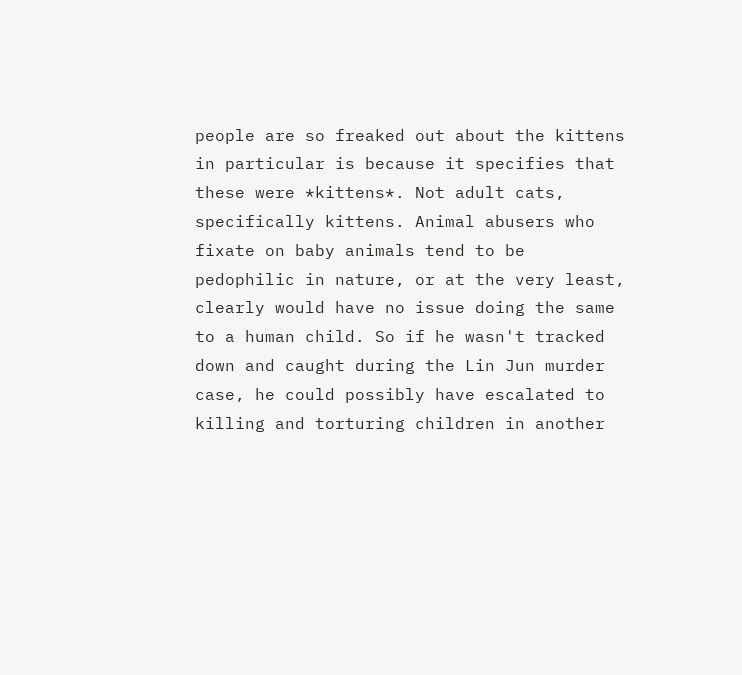people are so freaked out about the kittens in particular is because it specifies that these were *kittens*. Not adult cats, specifically kittens. Animal abusers who fixate on baby animals tend to be pedophilic in nature, or at the very least, clearly would have no issue doing the same to a human child. So if he wasn't tracked down and caught during the Lin Jun murder case, he could possibly have escalated to killing and torturing children in another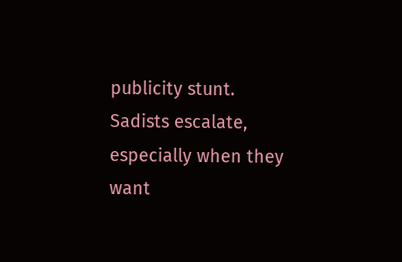publicity stunt. Sadists escalate, especially when they want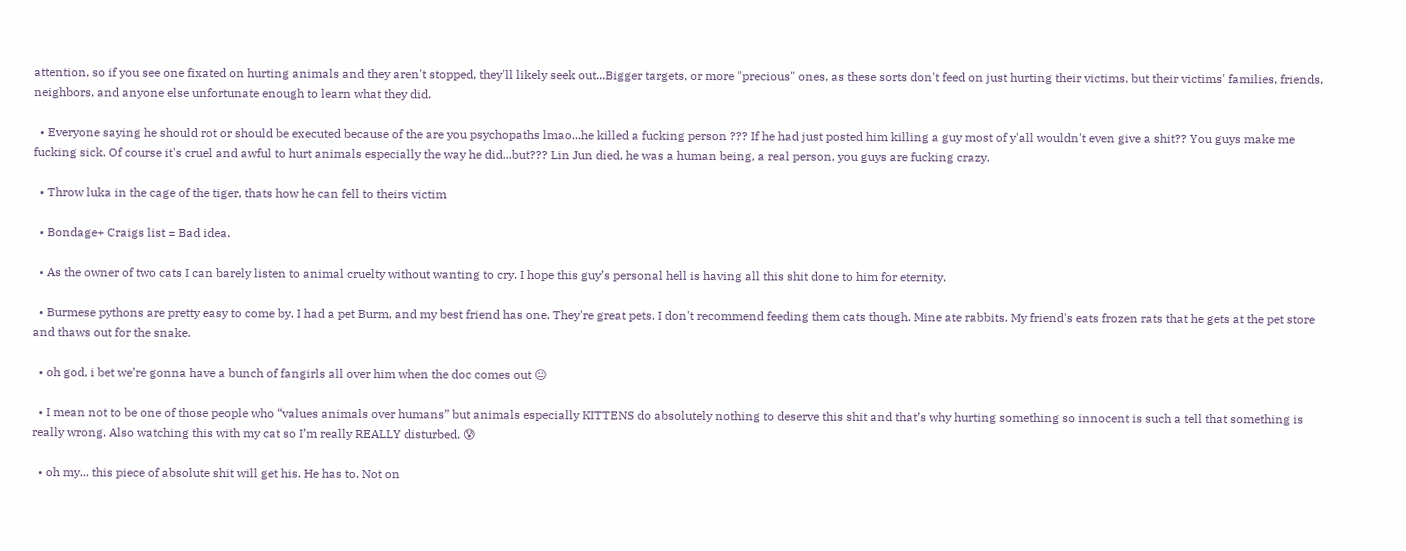attention, so if you see one fixated on hurting animals and they aren't stopped, they'll likely seek out...Bigger targets, or more "precious" ones, as these sorts don't feed on just hurting their victims, but their victims' families, friends, neighbors, and anyone else unfortunate enough to learn what they did.

  • Everyone saying he should rot or should be executed because of the are you psychopaths lmao...he killed a fucking person ??? If he had just posted him killing a guy most of y'all wouldn't even give a shit?? You guys make me fucking sick. Of course it's cruel and awful to hurt animals especially the way he did...but??? Lin Jun died, he was a human being, a real person, you guys are fucking crazy.

  • Throw luka in the cage of the tiger, thats how he can fell to theirs victim

  • Bondage+ Craigs list = Bad idea.

  • As the owner of two cats I can barely listen to animal cruelty without wanting to cry. I hope this guy’s personal hell is having all this shit done to him for eternity.

  • Burmese pythons are pretty easy to come by. I had a pet Burm, and my best friend has one. They're great pets. I don't recommend feeding them cats though. Mine ate rabbits. My friend's eats frozen rats that he gets at the pet store and thaws out for the snake.

  • oh god, i bet we’re gonna have a bunch of fangirls all over him when the doc comes out 😐

  • I mean not to be one of those people who “values animals over humans” but animals especially KITTENS do absolutely nothing to deserve this shit and that’s why hurting something so innocent is such a tell that something is really wrong. Also watching this with my cat so I’m really REALLY disturbed. 😰

  • oh my... this piece of absolute shit will get his. He has to. Not on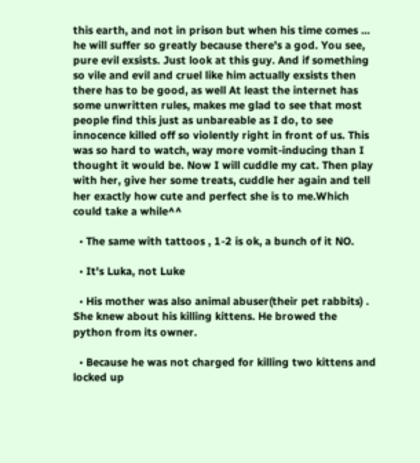this earth, and not in prison but when his time comes ... he will suffer so greatly because there's a god. You see, pure evil exsists. Just look at this guy. And if something so vile and evil and cruel like him actually exsists then there has to be good, as well At least the internet has some unwritten rules, makes me glad to see that most people find this just as unbareable as I do, to see innocence killed off so violently right in front of us. This was so hard to watch, way more vomit-inducing than I thought it would be. Now I will cuddle my cat. Then play with her, give her some treats, cuddle her again and tell her exactly how cute and perfect she is to me.Which could take a while^^

  • The same with tattoos , 1-2 is ok, a bunch of it NO.

  • It's Luka, not Luke

  • His mother was also animal abuser(their pet rabbits) . She knew about his killing kittens. He browed the python from its owner.

  • Because he was not charged for killing two kittens and locked up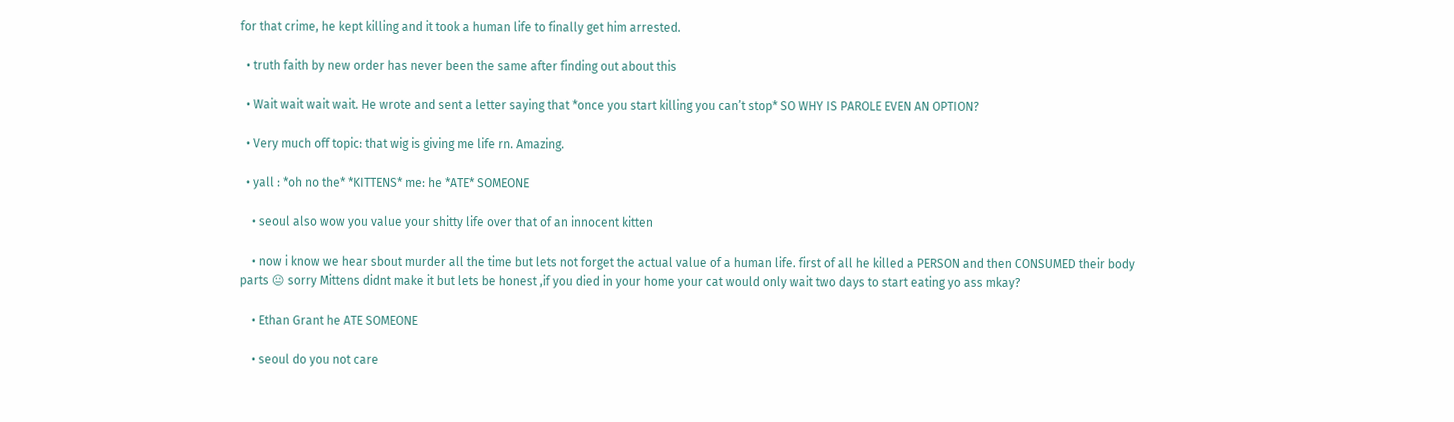for that crime, he kept killing and it took a human life to finally get him arrested.

  • truth faith by new order has never been the same after finding out about this

  • Wait wait wait wait. He wrote and sent a letter saying that *once you start killing you can’t stop* SO WHY IS PAROLE EVEN AN OPTION?

  • Very much off topic: that wig is giving me life rn. Amazing.

  • yall : *oh no the* *KITTENS* me: he *ATE* SOMEONE

    • seoul also wow you value your shitty life over that of an innocent kitten

    • now i know we hear sbout murder all the time but lets not forget the actual value of a human life. first of all he killed a PERSON and then CONSUMED their body parts 😐 sorry Mittens didnt make it but lets be honest ,if you died in your home your cat would only wait two days to start eating yo ass mkay?

    • Ethan Grant he ATE SOMEONE

    • seoul do you not care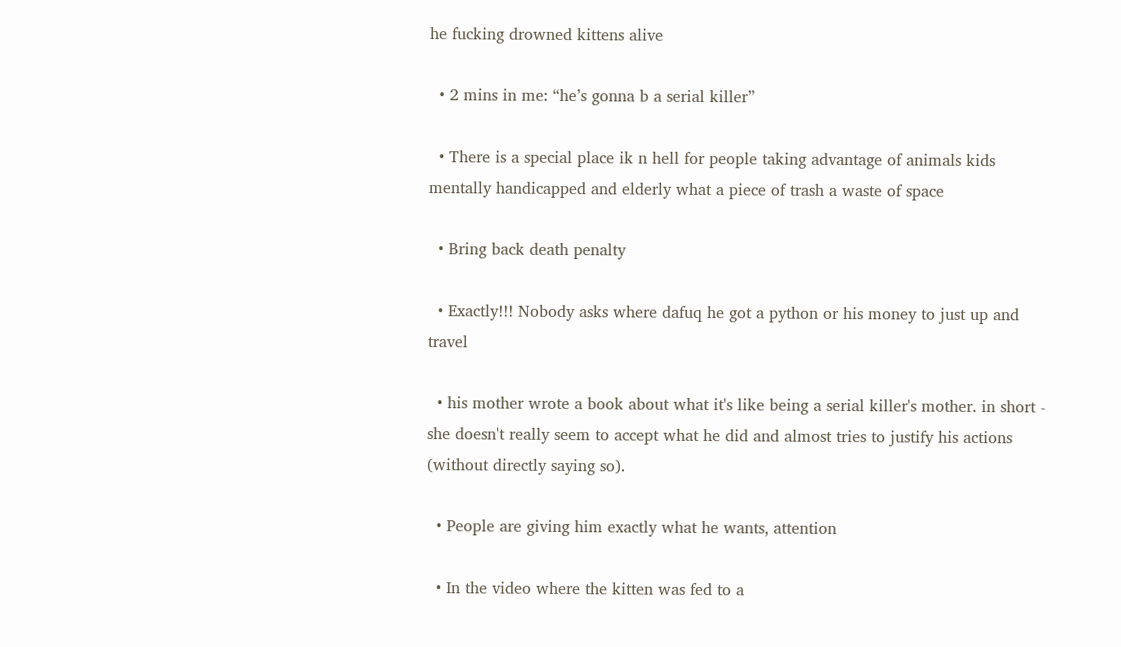he fucking drowned kittens alive

  • 2 mins in me: “he’s gonna b a serial killer”

  • There is a special place ik n hell for people taking advantage of animals kids mentally handicapped and elderly what a piece of trash a waste of space

  • Bring back death penalty

  • Exactly!!! Nobody asks where dafuq he got a python or his money to just up and travel

  • his mother wrote a book about what it's like being a serial killer's mother. in short - she doesn't really seem to accept what he did and almost tries to justify his actions (without directly saying so).

  • People are giving him exactly what he wants, attention

  • In the video where the kitten was fed to a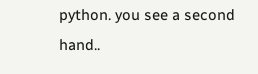python. you see a second hand..